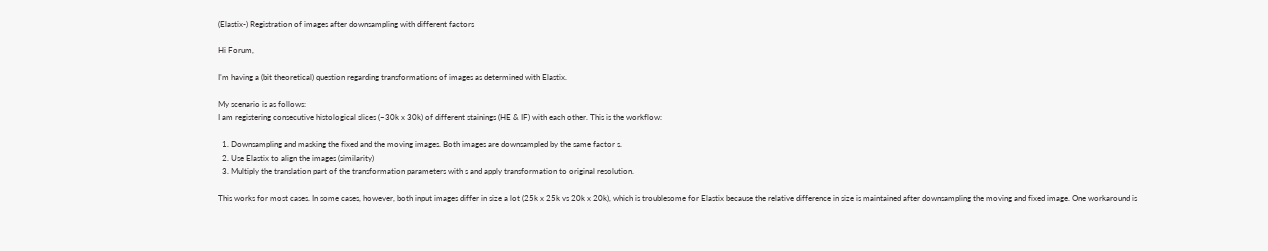(Elastix-) Registration of images after downsampling with different factors

Hi Forum,

I’m having a (bit theoretical) question regarding transformations of images as determined with Elastix.

My scenario is as follows:
I am registering consecutive histological slices (~30k x 30k) of different stainings (HE & IF) with each other. This is the workflow:

  1. Downsampling and masking the fixed and the moving images. Both images are downsampled by the same factor s.
  2. Use Elastix to align the images (similarity)
  3. Multiply the translation part of the transformation parameters with s and apply transformation to original resolution.

This works for most cases. In some cases, however, both input images differ in size a lot (25k x 25k vs 20k x 20k), which is troublesome for Elastix because the relative difference in size is maintained after downsampling the moving and fixed image. One workaround is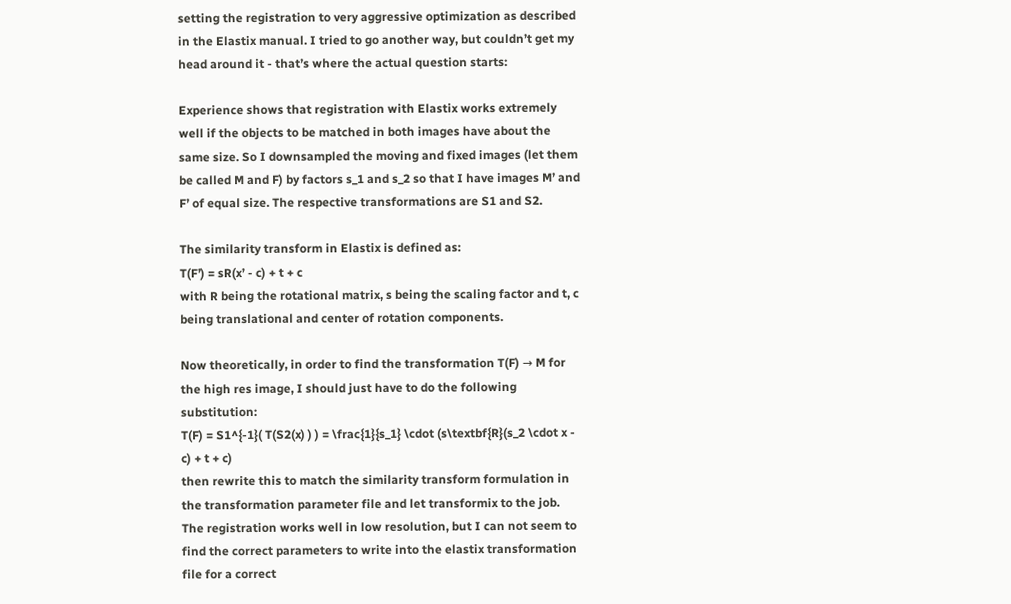setting the registration to very aggressive optimization as described in the Elastix manual. I tried to go another way, but couldn’t get my head around it - that’s where the actual question starts:

Experience shows that registration with Elastix works extremely well if the objects to be matched in both images have about the same size. So I downsampled the moving and fixed images (let them be called M and F) by factors s_1 and s_2 so that I have images M’ and F’ of equal size. The respective transformations are S1 and S2.

The similarity transform in Elastix is defined as:
T(F’) = sR(x’ - c) + t + c
with R being the rotational matrix, s being the scaling factor and t, c being translational and center of rotation components.

Now theoretically, in order to find the transformation T(F) → M for the high res image, I should just have to do the following substitution:
T(F) = S1^{-1}( T(S2(x) ) ) = \frac{1}{s_1} \cdot (s\textbf{R}(s_2 \cdot x - c) + t + c)
then rewrite this to match the similarity transform formulation in the transformation parameter file and let transformix to the job. The registration works well in low resolution, but I can not seem to find the correct parameters to write into the elastix transformation file for a correct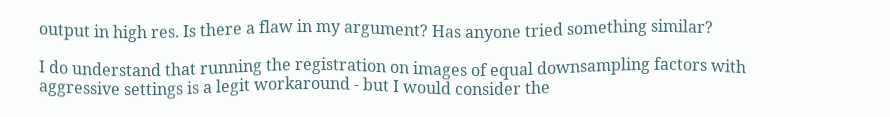output in high res. Is there a flaw in my argument? Has anyone tried something similar?

I do understand that running the registration on images of equal downsampling factors with aggressive settings is a legit workaround - but I would consider the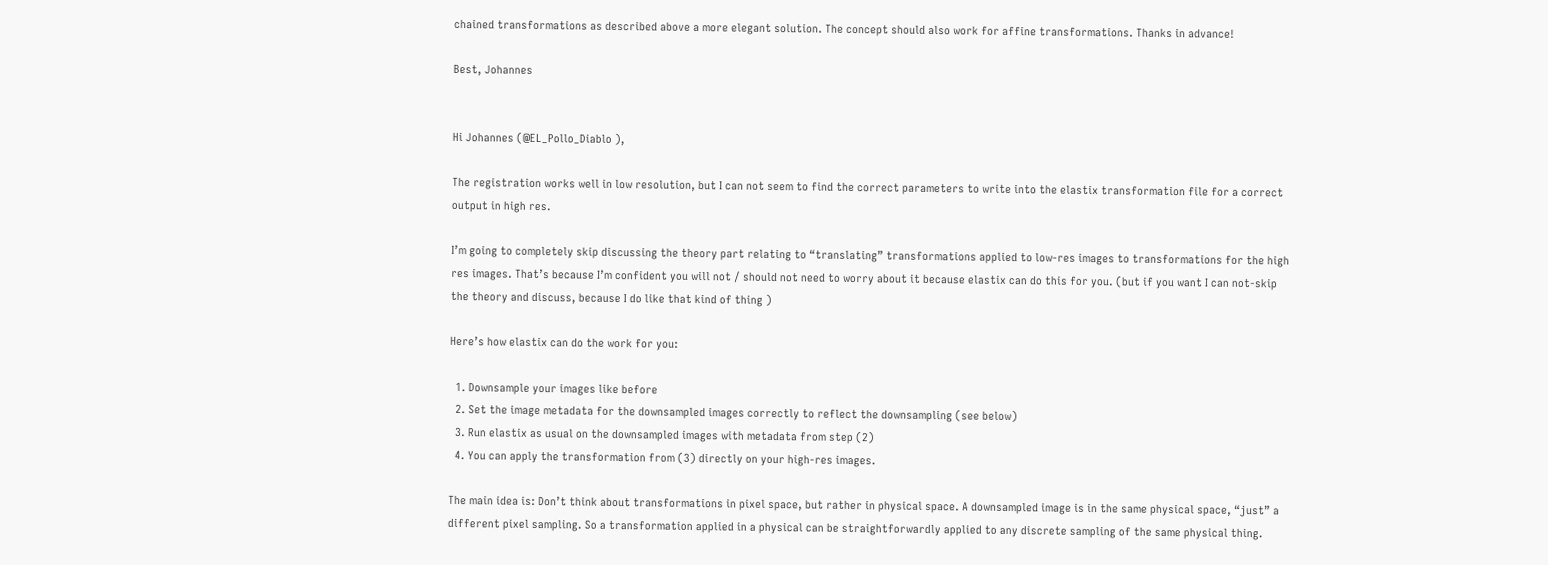chained transformations as described above a more elegant solution. The concept should also work for affine transformations. Thanks in advance!

Best, Johannes


Hi Johannes (@EL_Pollo_Diablo ),

The registration works well in low resolution, but I can not seem to find the correct parameters to write into the elastix transformation file for a correct output in high res.

I’m going to completely skip discussing the theory part relating to “translating” transformations applied to low-res images to transformations for the high res images. That’s because I’m confident you will not / should not need to worry about it because elastix can do this for you. (but if you want I can not-skip the theory and discuss, because I do like that kind of thing )

Here’s how elastix can do the work for you:

  1. Downsample your images like before
  2. Set the image metadata for the downsampled images correctly to reflect the downsampling (see below)
  3. Run elastix as usual on the downsampled images with metadata from step (2)
  4. You can apply the transformation from (3) directly on your high-res images.

The main idea is: Don’t think about transformations in pixel space, but rather in physical space. A downsampled image is in the same physical space, “just” a different pixel sampling. So a transformation applied in a physical can be straightforwardly applied to any discrete sampling of the same physical thing.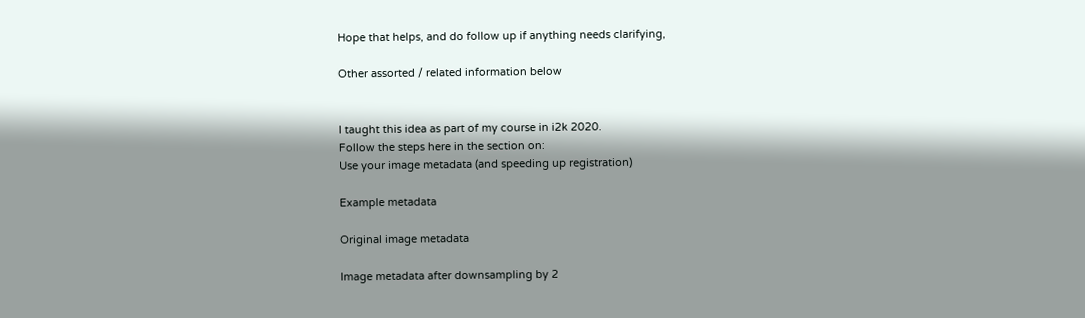Hope that helps, and do follow up if anything needs clarifying,

Other assorted / related information below


I taught this idea as part of my course in i2k 2020.
Follow the steps here in the section on:
Use your image metadata (and speeding up registration)

Example metadata

Original image metadata

Image metadata after downsampling by 2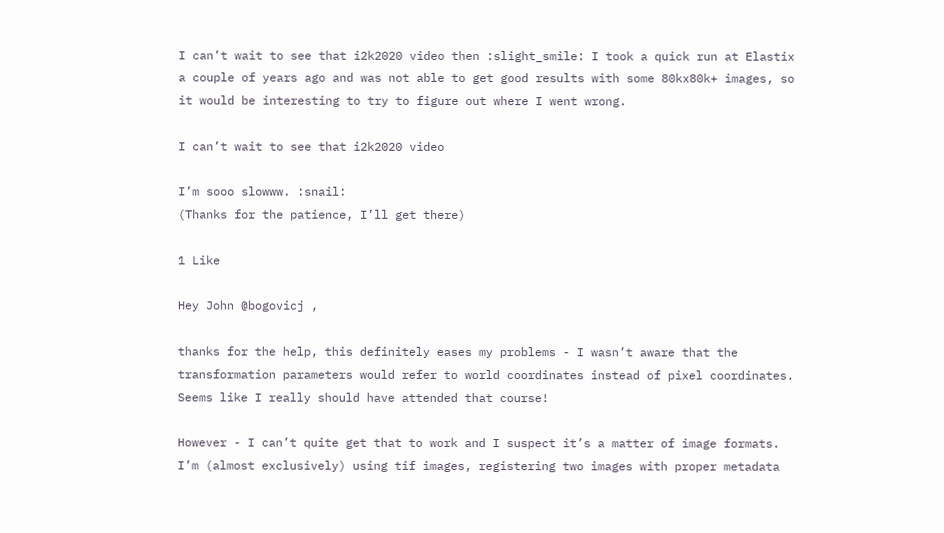I can’t wait to see that i2k2020 video then :slight_smile: I took a quick run at Elastix a couple of years ago and was not able to get good results with some 80kx80k+ images, so it would be interesting to try to figure out where I went wrong.

I can’t wait to see that i2k2020 video

I’m sooo slowww. :snail:
(Thanks for the patience, I’ll get there)

1 Like

Hey John @bogovicj ,

thanks for the help, this definitely eases my problems - I wasn’t aware that the transformation parameters would refer to world coordinates instead of pixel coordinates. Seems like I really should have attended that course!

However - I can’t quite get that to work and I suspect it’s a matter of image formats. I’m (almost exclusively) using tif images, registering two images with proper metadata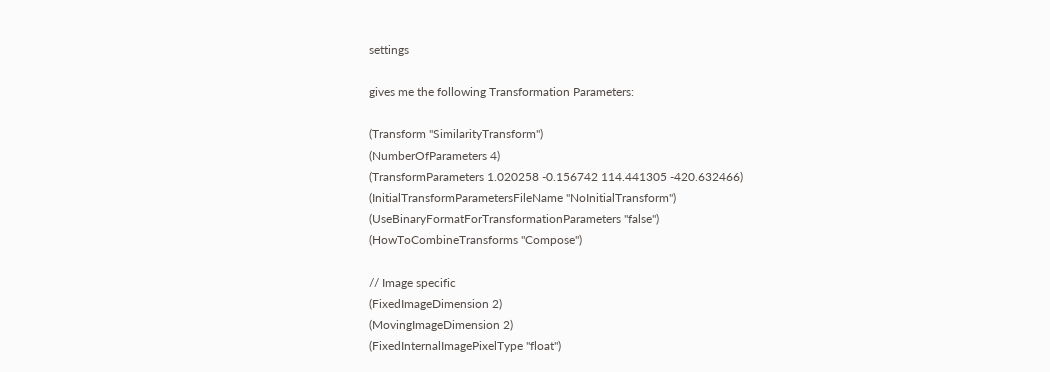settings

gives me the following Transformation Parameters:

(Transform "SimilarityTransform")
(NumberOfParameters 4)
(TransformParameters 1.020258 -0.156742 114.441305 -420.632466)
(InitialTransformParametersFileName "NoInitialTransform")
(UseBinaryFormatForTransformationParameters "false")
(HowToCombineTransforms "Compose")

// Image specific
(FixedImageDimension 2)
(MovingImageDimension 2)
(FixedInternalImagePixelType "float")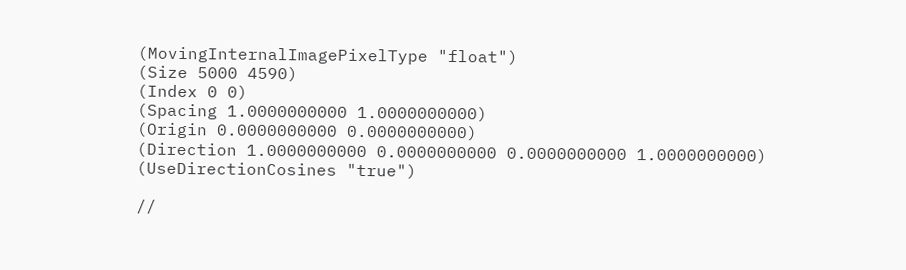(MovingInternalImagePixelType "float")
(Size 5000 4590)
(Index 0 0)
(Spacing 1.0000000000 1.0000000000)
(Origin 0.0000000000 0.0000000000)
(Direction 1.0000000000 0.0000000000 0.0000000000 1.0000000000)
(UseDirectionCosines "true")

//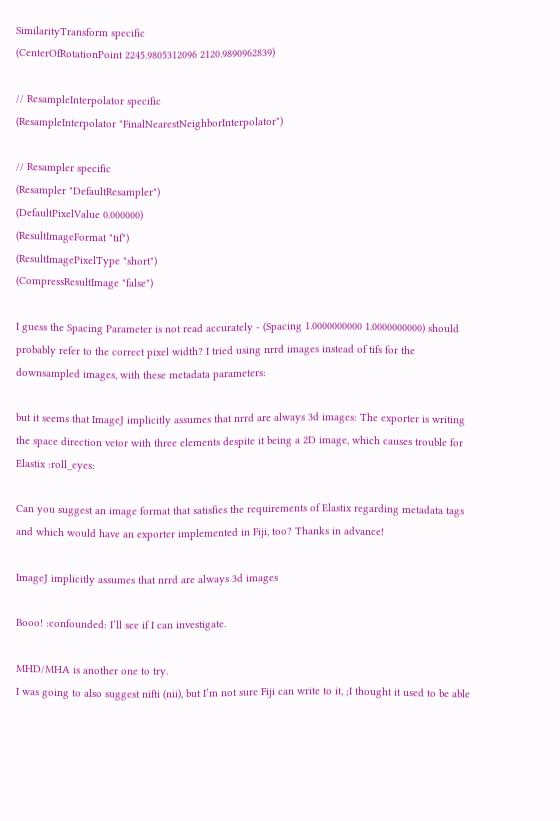SimilarityTransform specific
(CenterOfRotationPoint 2245.9805312096 2120.9890962839)

// ResampleInterpolator specific
(ResampleInterpolator "FinalNearestNeighborInterpolator")

// Resampler specific
(Resampler "DefaultResampler")
(DefaultPixelValue 0.000000)
(ResultImageFormat "tif")
(ResultImagePixelType "short")
(CompressResultImage "false")

I guess the Spacing Parameter is not read accurately - (Spacing 1.0000000000 1.0000000000) should probably refer to the correct pixel width? I tried using nrrd images instead of tifs for the downsampled images, with these metadata parameters:

but it seems that ImageJ implicitly assumes that nrrd are always 3d images: The exporter is writing the space direction vetor with three elements despite it being a 2D image, which causes trouble for Elastix :roll_eyes:

Can you suggest an image format that satisfies the requirements of Elastix regarding metadata tags and which would have an exporter implemented in Fiji, too? Thanks in advance!

ImageJ implicitly assumes that nrrd are always 3d images

Booo! :confounded: I’ll see if I can investigate.

MHD/MHA is another one to try.
I was going to also suggest nifti (nii), but I’m not sure Fiji can write to it, ;I thought it used to be able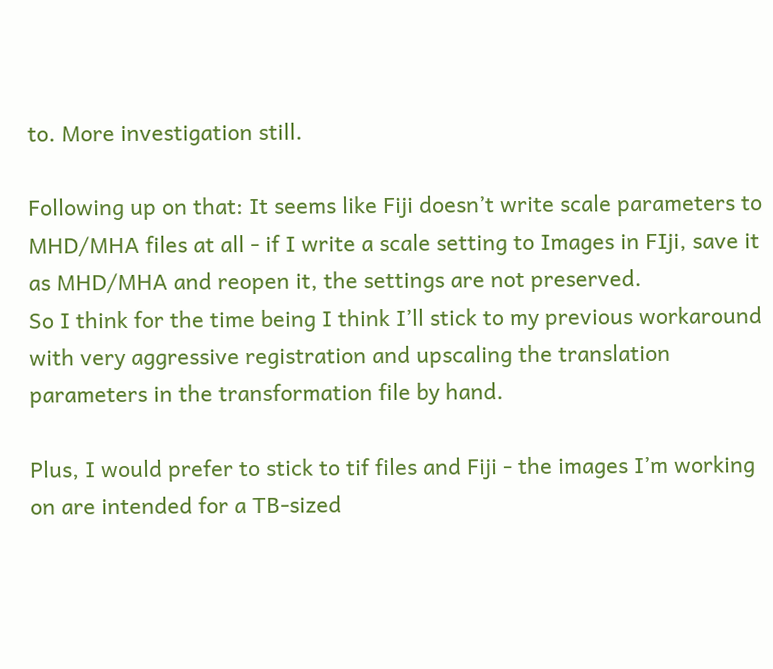to. More investigation still.

Following up on that: It seems like Fiji doesn’t write scale parameters to MHD/MHA files at all - if I write a scale setting to Images in FIji, save it as MHD/MHA and reopen it, the settings are not preserved.
So I think for the time being I think I’ll stick to my previous workaround with very aggressive registration and upscaling the translation parameters in the transformation file by hand.

Plus, I would prefer to stick to tif files and Fiji - the images I’m working on are intended for a TB-sized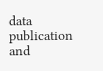data publication and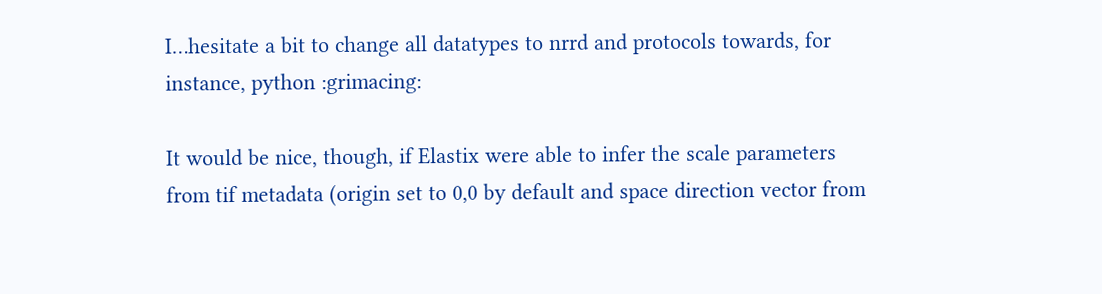I…hesitate a bit to change all datatypes to nrrd and protocols towards, for instance, python :grimacing:

It would be nice, though, if Elastix were able to infer the scale parameters from tif metadata (origin set to 0,0 by default and space direction vector from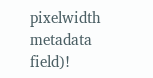pixelwidth metadata field)!